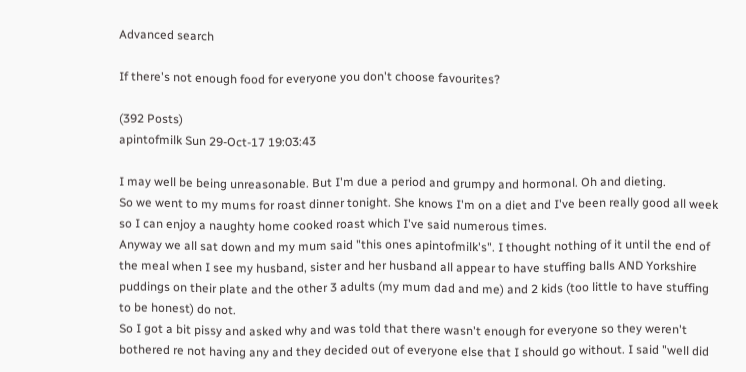Advanced search

If there's not enough food for everyone you don't choose favourites?

(392 Posts)
apintofmilk Sun 29-Oct-17 19:03:43

I may well be being unreasonable. But I'm due a period and grumpy and hormonal. Oh and dieting.
So we went to my mums for roast dinner tonight. She knows I'm on a diet and I've been really good all week so I can enjoy a naughty home cooked roast which I've said numerous times.
Anyway we all sat down and my mum said "this ones apintofmilk's". I thought nothing of it until the end of the meal when I see my husband, sister and her husband all appear to have stuffing balls AND Yorkshire puddings on their plate and the other 3 adults (my mum dad and me) and 2 kids (too little to have stuffing to be honest) do not.
So I got a bit pissy and asked why and was told that there wasn't enough for everyone so they weren't bothered re not having any and they decided out of everyone else that I should go without. I said "well did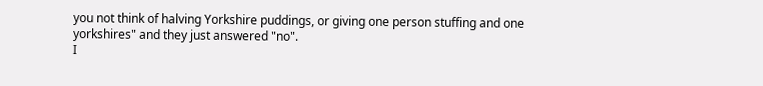you not think of halving Yorkshire puddings, or giving one person stuffing and one yorkshires" and they just answered "no".
I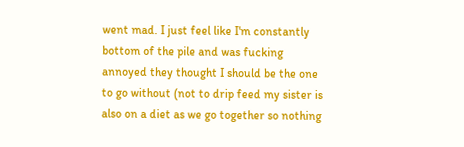went mad. I just feel like I'm constantly bottom of the pile and was fucking annoyed they thought I should be the one to go without (not to drip feed my sister is also on a diet as we go together so nothing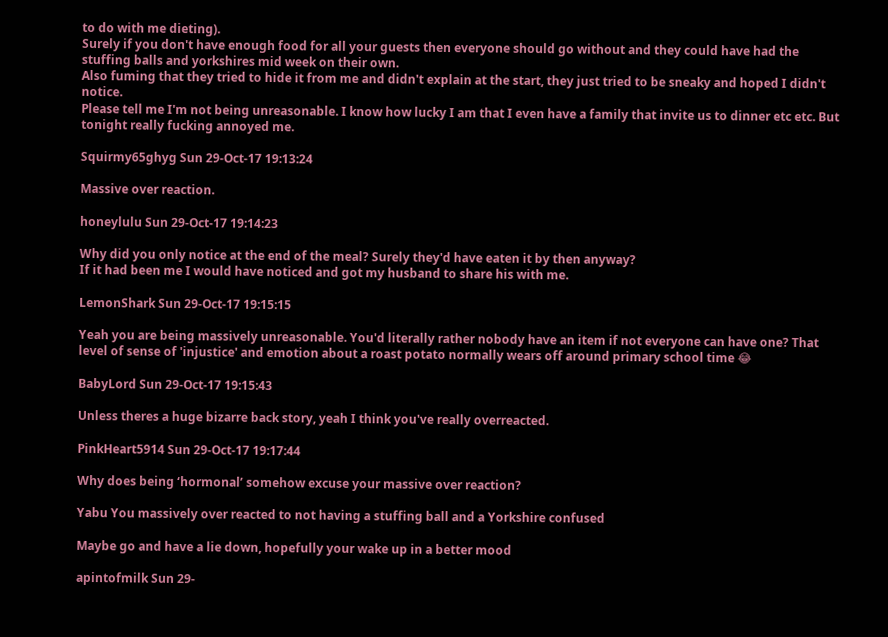to do with me dieting).
Surely if you don't have enough food for all your guests then everyone should go without and they could have had the stuffing balls and yorkshires mid week on their own.
Also fuming that they tried to hide it from me and didn't explain at the start, they just tried to be sneaky and hoped I didn't notice.
Please tell me I'm not being unreasonable. I know how lucky I am that I even have a family that invite us to dinner etc etc. But tonight really fucking annoyed me.

Squirmy65ghyg Sun 29-Oct-17 19:13:24

Massive over reaction.

honeylulu Sun 29-Oct-17 19:14:23

Why did you only notice at the end of the meal? Surely they'd have eaten it by then anyway?
If it had been me I would have noticed and got my husband to share his with me.

LemonShark Sun 29-Oct-17 19:15:15

Yeah you are being massively unreasonable. You'd literally rather nobody have an item if not everyone can have one? That level of sense of 'injustice' and emotion about a roast potato normally wears off around primary school time 😂

BabyLord Sun 29-Oct-17 19:15:43

Unless theres a huge bizarre back story, yeah I think you've really overreacted.

PinkHeart5914 Sun 29-Oct-17 19:17:44

Why does being ‘hormonal’ somehow excuse your massive over reaction?

Yabu You massively over reacted to not having a stuffing ball and a Yorkshire confused

Maybe go and have a lie down, hopefully your wake up in a better mood

apintofmilk Sun 29-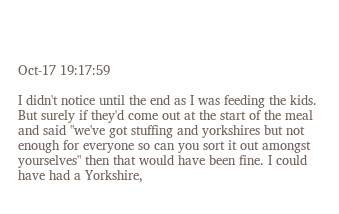Oct-17 19:17:59

I didn't notice until the end as I was feeding the kids. But surely if they'd come out at the start of the meal and said "we've got stuffing and yorkshires but not enough for everyone so can you sort it out amongst yourselves" then that would have been fine. I could have had a Yorkshire,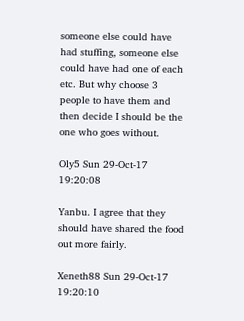someone else could have had stuffing, someone else could have had one of each etc. But why choose 3 people to have them and then decide I should be the one who goes without.

Oly5 Sun 29-Oct-17 19:20:08

Yanbu. I agree that they should have shared the food out more fairly.

Xeneth88 Sun 29-Oct-17 19:20:10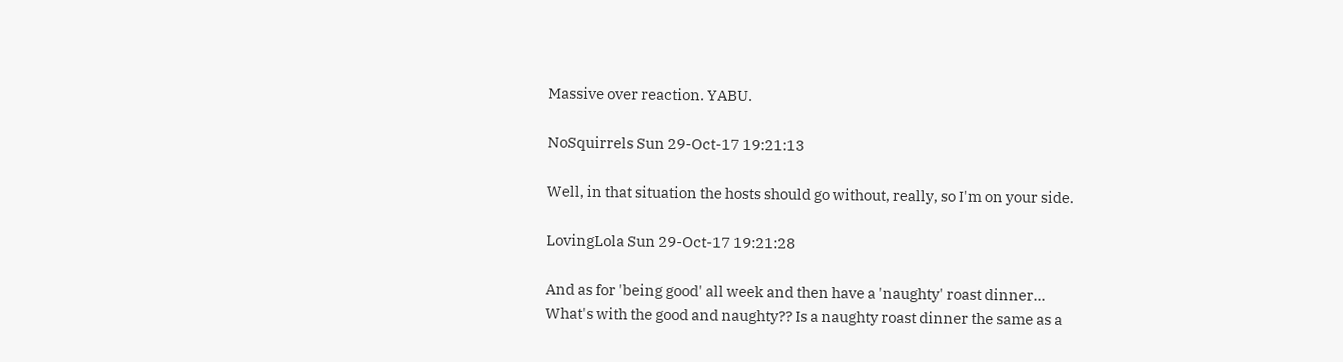Massive over reaction. YABU.

NoSquirrels Sun 29-Oct-17 19:21:13

Well, in that situation the hosts should go without, really, so I'm on your side.

LovingLola Sun 29-Oct-17 19:21:28

And as for 'being good' all week and then have a 'naughty' roast dinner...
What's with the good and naughty?? Is a naughty roast dinner the same as a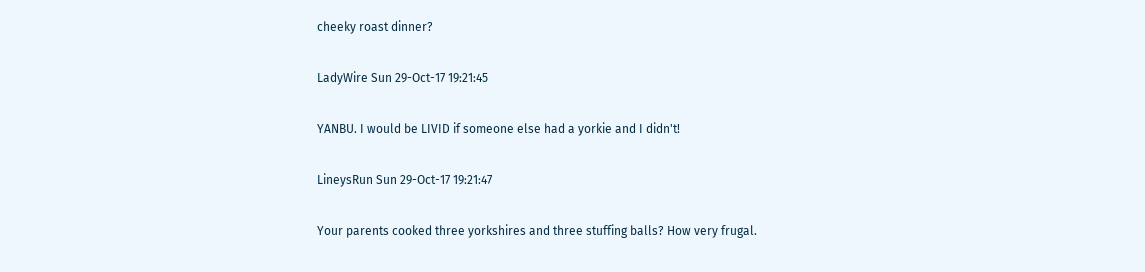cheeky roast dinner?

LadyWire Sun 29-Oct-17 19:21:45

YANBU. I would be LIVID if someone else had a yorkie and I didn't!

LineysRun Sun 29-Oct-17 19:21:47

Your parents cooked three yorkshires and three stuffing balls? How very frugal.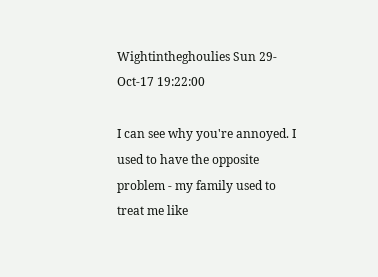Wightintheghoulies Sun 29-Oct-17 19:22:00

I can see why you're annoyed. I used to have the opposite problem - my family used to treat me like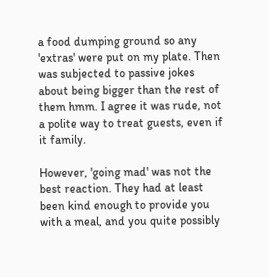a food dumping ground so any 'extras' were put on my plate. Then was subjected to passive jokes about being bigger than the rest of them hmm. I agree it was rude, not a polite way to treat guests, even if it family.

However, 'going mad' was not the best reaction. They had at least been kind enough to provide you with a meal, and you quite possibly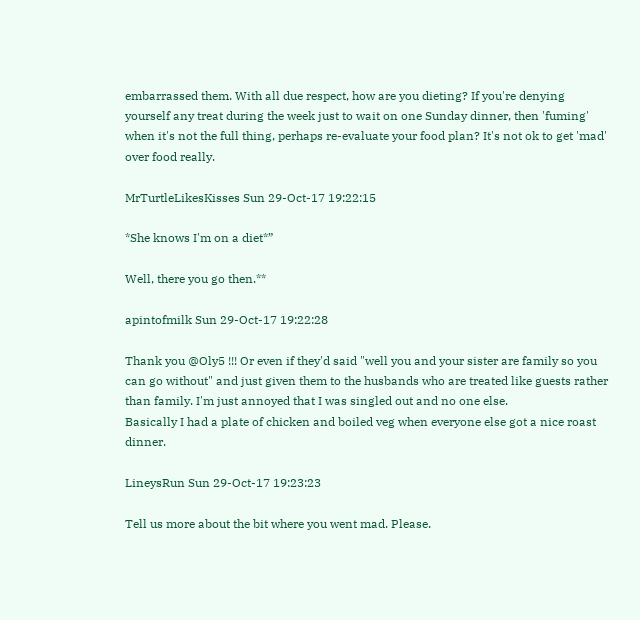embarrassed them. With all due respect, how are you dieting? If you're denying yourself any treat during the week just to wait on one Sunday dinner, then 'fuming' when it's not the full thing, perhaps re-evaluate your food plan? It's not ok to get 'mad' over food really.

MrTurtleLikesKisses Sun 29-Oct-17 19:22:15

*She knows I'm on a diet*”

Well, there you go then.**

apintofmilk Sun 29-Oct-17 19:22:28

Thank you @Oly5 !!! Or even if they'd said "well you and your sister are family so you can go without" and just given them to the husbands who are treated like guests rather than family. I'm just annoyed that I was singled out and no one else.
Basically I had a plate of chicken and boiled veg when everyone else got a nice roast dinner.

LineysRun Sun 29-Oct-17 19:23:23

Tell us more about the bit where you went mad. Please.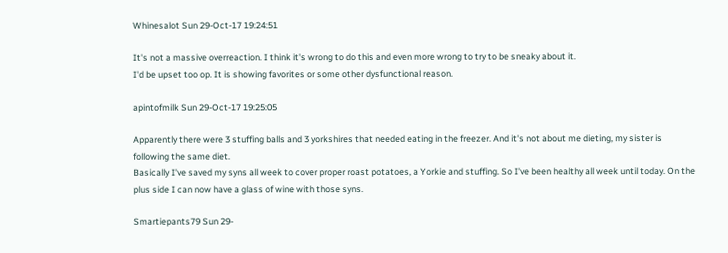Whinesalot Sun 29-Oct-17 19:24:51

It's not a massive overreaction. I think it's wrong to do this and even more wrong to try to be sneaky about it.
I'd be upset too op. It is showing favorites or some other dysfunctional reason.

apintofmilk Sun 29-Oct-17 19:25:05

Apparently there were 3 stuffing balls and 3 yorkshires that needed eating in the freezer. And it's not about me dieting, my sister is following the same diet.
Basically I've saved my syns all week to cover proper roast potatoes, a Yorkie and stuffing. So I've been healthy all week until today. On the plus side I can now have a glass of wine with those syns.

Smartiepants79 Sun 29-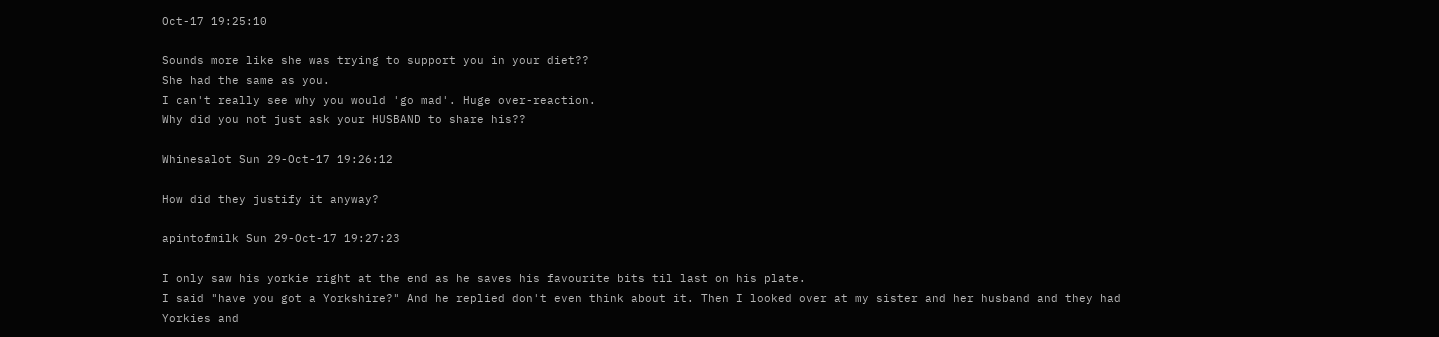Oct-17 19:25:10

Sounds more like she was trying to support you in your diet??
She had the same as you.
I can't really see why you would 'go mad'. Huge over-reaction.
Why did you not just ask your HUSBAND to share his??

Whinesalot Sun 29-Oct-17 19:26:12

How did they justify it anyway?

apintofmilk Sun 29-Oct-17 19:27:23

I only saw his yorkie right at the end as he saves his favourite bits til last on his plate.
I said "have you got a Yorkshire?" And he replied don't even think about it. Then I looked over at my sister and her husband and they had Yorkies and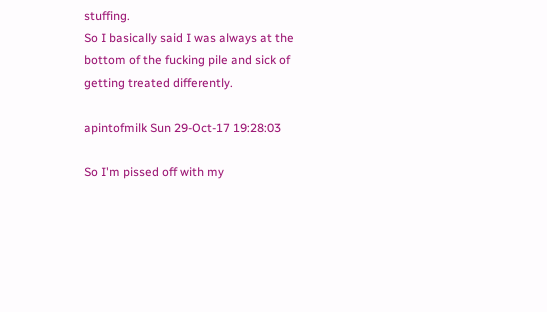stuffing.
So I basically said I was always at the bottom of the fucking pile and sick of getting treated differently.

apintofmilk Sun 29-Oct-17 19:28:03

So I'm pissed off with my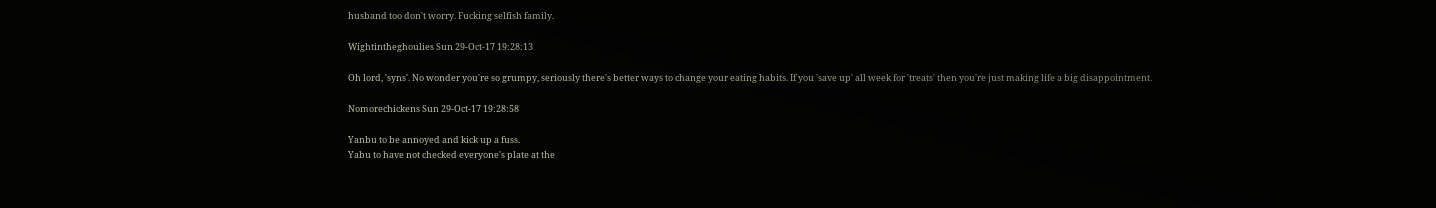husband too don't worry. Fucking selfish family.

Wightintheghoulies Sun 29-Oct-17 19:28:13

Oh lord, 'syns'. No wonder you're so grumpy, seriously there's better ways to change your eating habits. If you 'save up' all week for 'treats' then you're just making life a big disappointment.

Nomorechickens Sun 29-Oct-17 19:28:58

Yanbu to be annoyed and kick up a fuss.
Yabu to have not checked everyone's plate at the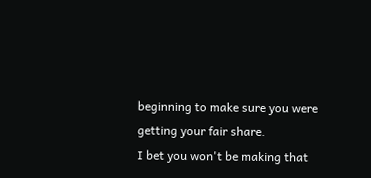beginning to make sure you were getting your fair share.
I bet you won't be making that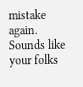mistake again.
Sounds like your folks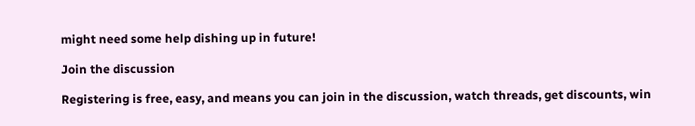might need some help dishing up in future!

Join the discussion

Registering is free, easy, and means you can join in the discussion, watch threads, get discounts, win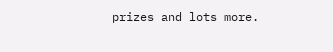prizes and lots more.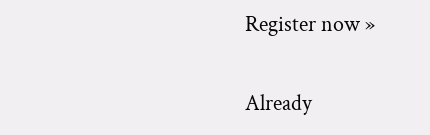Register now »

Already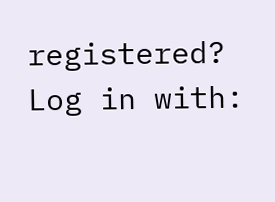registered? Log in with: